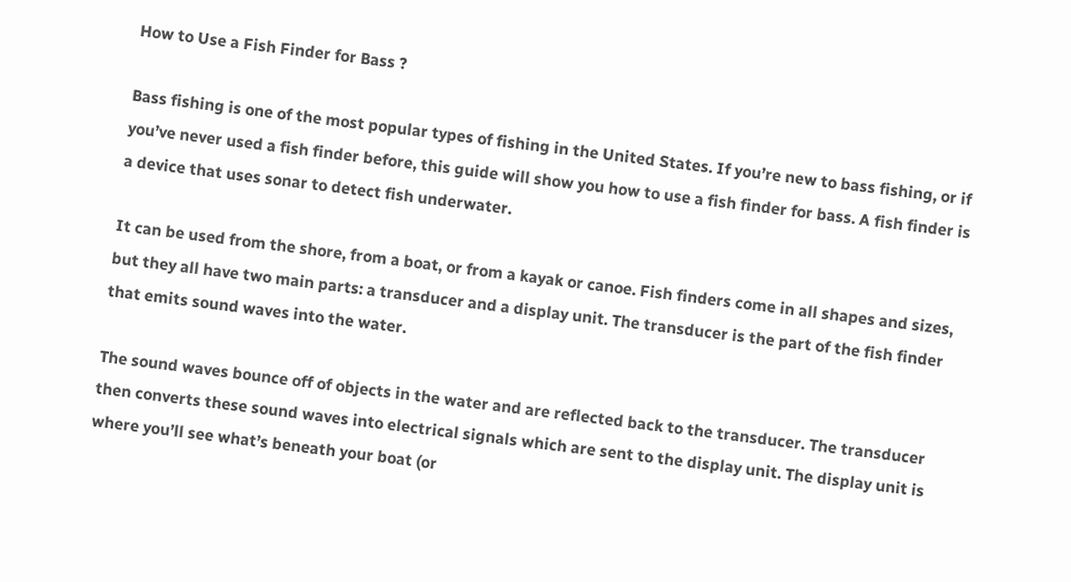How to Use a Fish Finder for Bass ?

Bass fishing is one of the most popular types of fishing in the United States. If you’re new to bass fishing, or if you’ve never used a fish finder before, this guide will show you how to use a fish finder for bass. A fish finder is a device that uses sonar to detect fish underwater.

It can be used from the shore, from a boat, or from a kayak or canoe. Fish finders come in all shapes and sizes, but they all have two main parts: a transducer and a display unit. The transducer is the part of the fish finder that emits sound waves into the water.

The sound waves bounce off of objects in the water and are reflected back to the transducer. The transducer then converts these sound waves into electrical signals which are sent to the display unit. The display unit is where you’ll see what’s beneath your boat (or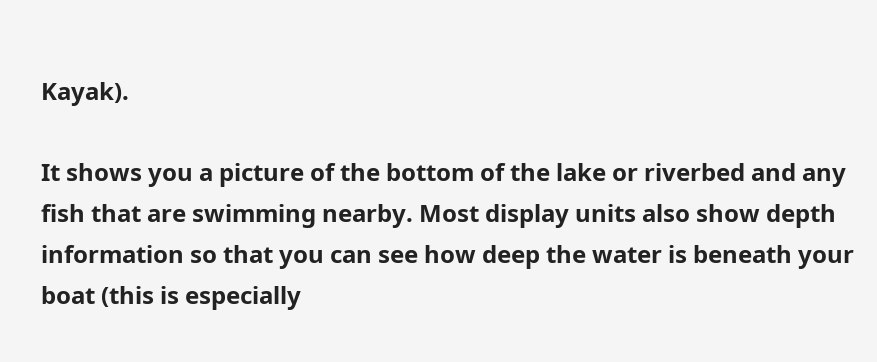Kayak).

It shows you a picture of the bottom of the lake or riverbed and any fish that are swimming nearby. Most display units also show depth information so that you can see how deep the water is beneath your boat (this is especially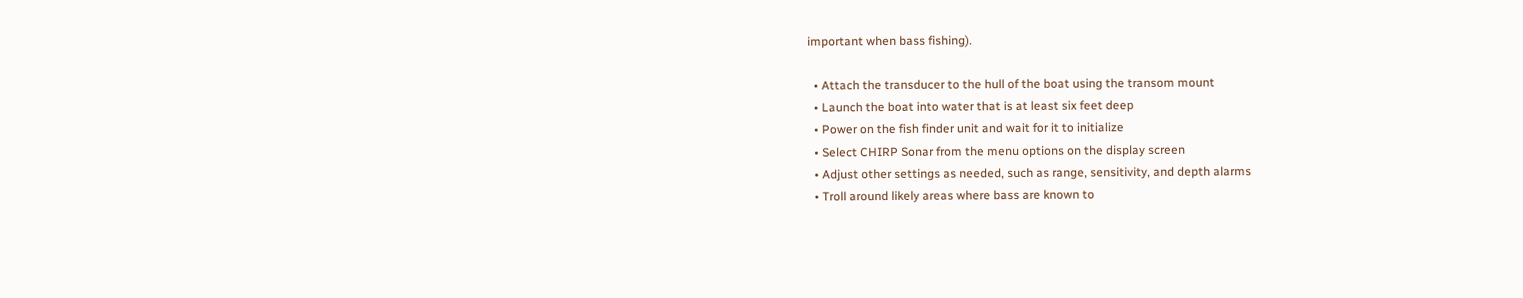important when bass fishing).

  • Attach the transducer to the hull of the boat using the transom mount
  • Launch the boat into water that is at least six feet deep
  • Power on the fish finder unit and wait for it to initialize
  • Select CHIRP Sonar from the menu options on the display screen
  • Adjust other settings as needed, such as range, sensitivity, and depth alarms
  • Troll around likely areas where bass are known to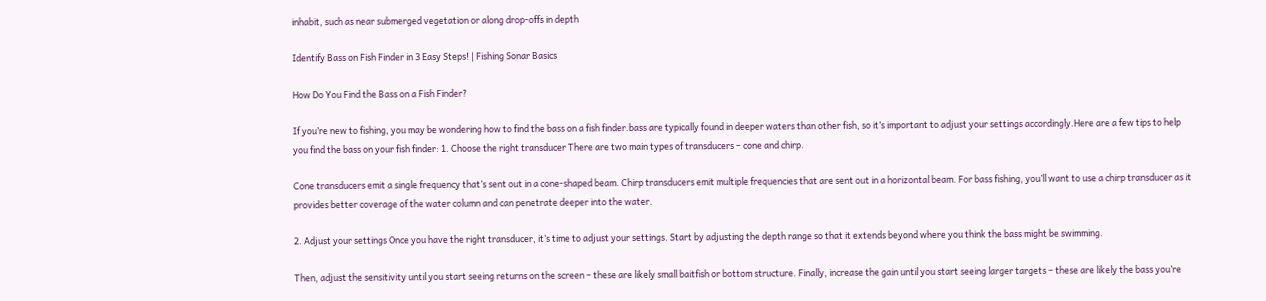inhabit, such as near submerged vegetation or along drop-offs in depth

Identify Bass on Fish Finder in 3 Easy Steps! | Fishing Sonar Basics

How Do You Find the Bass on a Fish Finder?

If you’re new to fishing, you may be wondering how to find the bass on a fish finder.bass are typically found in deeper waters than other fish, so it’s important to adjust your settings accordingly.Here are a few tips to help you find the bass on your fish finder: 1. Choose the right transducer There are two main types of transducers – cone and chirp.

Cone transducers emit a single frequency that’s sent out in a cone-shaped beam. Chirp transducers emit multiple frequencies that are sent out in a horizontal beam. For bass fishing, you’ll want to use a chirp transducer as it provides better coverage of the water column and can penetrate deeper into the water.

2. Adjust your settings Once you have the right transducer, it’s time to adjust your settings. Start by adjusting the depth range so that it extends beyond where you think the bass might be swimming.

Then, adjust the sensitivity until you start seeing returns on the screen – these are likely small baitfish or bottom structure. Finally, increase the gain until you start seeing larger targets – these are likely the bass you’re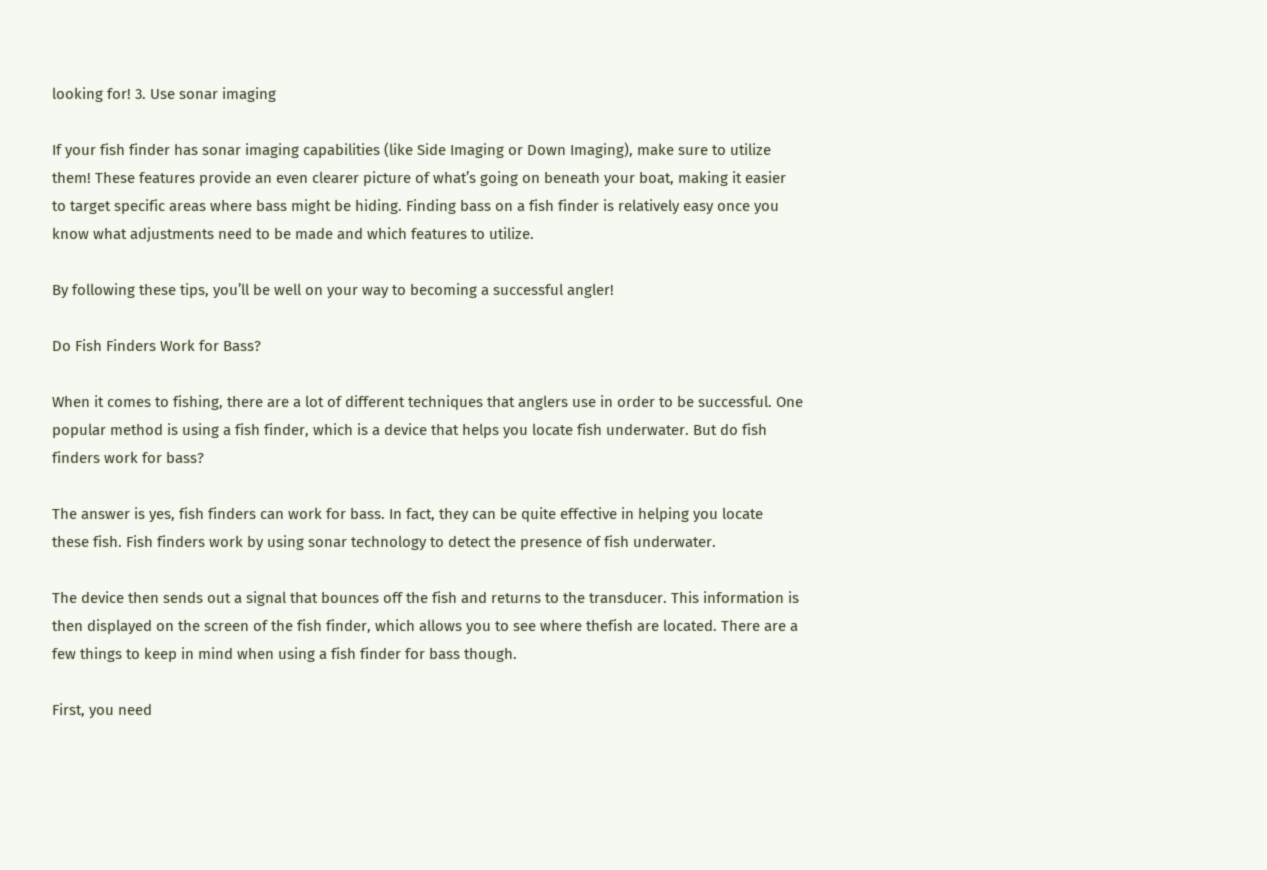looking for! 3. Use sonar imaging

If your fish finder has sonar imaging capabilities (like Side Imaging or Down Imaging), make sure to utilize them! These features provide an even clearer picture of what’s going on beneath your boat, making it easier to target specific areas where bass might be hiding. Finding bass on a fish finder is relatively easy once you know what adjustments need to be made and which features to utilize.

By following these tips, you’ll be well on your way to becoming a successful angler!

Do Fish Finders Work for Bass?

When it comes to fishing, there are a lot of different techniques that anglers use in order to be successful. One popular method is using a fish finder, which is a device that helps you locate fish underwater. But do fish finders work for bass?

The answer is yes, fish finders can work for bass. In fact, they can be quite effective in helping you locate these fish. Fish finders work by using sonar technology to detect the presence of fish underwater.

The device then sends out a signal that bounces off the fish and returns to the transducer. This information is then displayed on the screen of the fish finder, which allows you to see where thefish are located. There are a few things to keep in mind when using a fish finder for bass though.

First, you need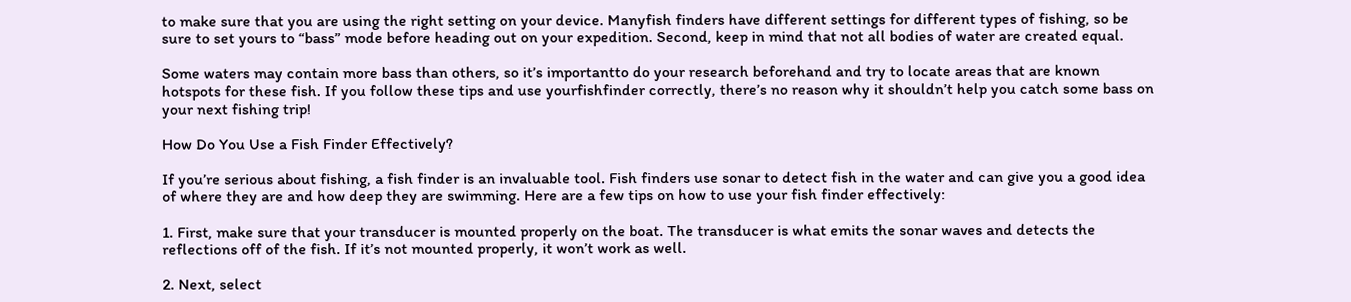to make sure that you are using the right setting on your device. Manyfish finders have different settings for different types of fishing, so be sure to set yours to “bass” mode before heading out on your expedition. Second, keep in mind that not all bodies of water are created equal.

Some waters may contain more bass than others, so it’s importantto do your research beforehand and try to locate areas that are known hotspots for these fish. If you follow these tips and use yourfishfinder correctly, there’s no reason why it shouldn’t help you catch some bass on your next fishing trip!

How Do You Use a Fish Finder Effectively?

If you’re serious about fishing, a fish finder is an invaluable tool. Fish finders use sonar to detect fish in the water and can give you a good idea of where they are and how deep they are swimming. Here are a few tips on how to use your fish finder effectively:

1. First, make sure that your transducer is mounted properly on the boat. The transducer is what emits the sonar waves and detects the reflections off of the fish. If it’s not mounted properly, it won’t work as well.

2. Next, select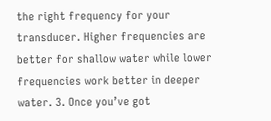the right frequency for your transducer. Higher frequencies are better for shallow water while lower frequencies work better in deeper water. 3. Once you’ve got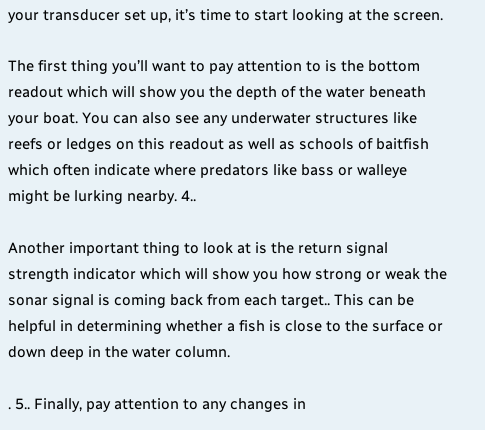your transducer set up, it’s time to start looking at the screen.

The first thing you’ll want to pay attention to is the bottom readout which will show you the depth of the water beneath your boat. You can also see any underwater structures like reefs or ledges on this readout as well as schools of baitfish which often indicate where predators like bass or walleye might be lurking nearby. 4..

Another important thing to look at is the return signal strength indicator which will show you how strong or weak the sonar signal is coming back from each target.. This can be helpful in determining whether a fish is close to the surface or down deep in the water column.

. 5.. Finally, pay attention to any changes in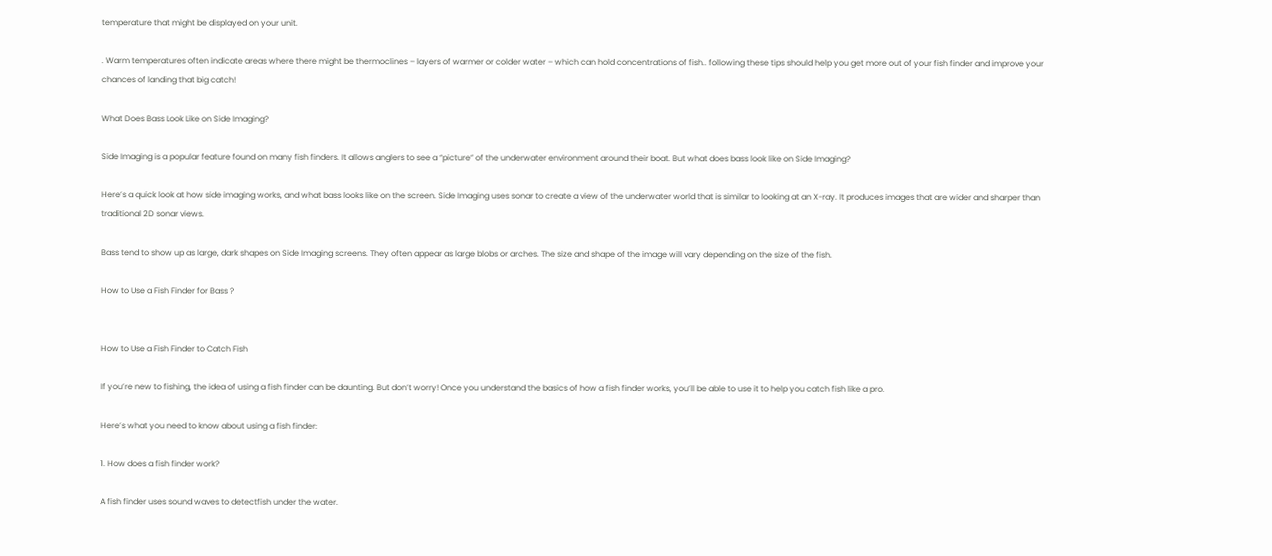temperature that might be displayed on your unit.

. Warm temperatures often indicate areas where there might be thermoclines – layers of warmer or colder water – which can hold concentrations of fish.. following these tips should help you get more out of your fish finder and improve your chances of landing that big catch!

What Does Bass Look Like on Side Imaging?

Side Imaging is a popular feature found on many fish finders. It allows anglers to see a “picture” of the underwater environment around their boat. But what does bass look like on Side Imaging?

Here’s a quick look at how side imaging works, and what bass looks like on the screen. Side Imaging uses sonar to create a view of the underwater world that is similar to looking at an X-ray. It produces images that are wider and sharper than traditional 2D sonar views.

Bass tend to show up as large, dark shapes on Side Imaging screens. They often appear as large blobs or arches. The size and shape of the image will vary depending on the size of the fish.

How to Use a Fish Finder for Bass ?


How to Use a Fish Finder to Catch Fish

If you’re new to fishing, the idea of using a fish finder can be daunting. But don’t worry! Once you understand the basics of how a fish finder works, you’ll be able to use it to help you catch fish like a pro.

Here’s what you need to know about using a fish finder:

1. How does a fish finder work?

A fish finder uses sound waves to detectfish under the water.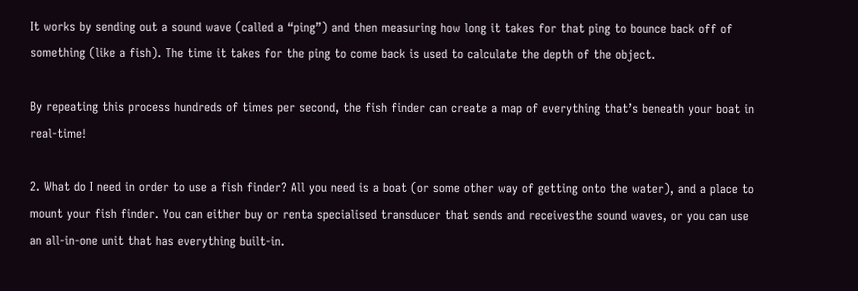It works by sending out a sound wave (called a “ping”) and then measuring how long it takes for that ping to bounce back off of something (like a fish). The time it takes for the ping to come back is used to calculate the depth of the object.

By repeating this process hundreds of times per second, the fish finder can create a map of everything that’s beneath your boat in real-time!

2. What do I need in order to use a fish finder? All you need is a boat (or some other way of getting onto the water), and a place to mount your fish finder. You can either buy or renta specialised transducer that sends and receivesthe sound waves, or you can use an all-in-one unit that has everything built-in.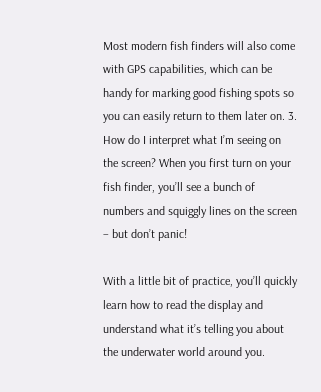Most modern fish finders will also come with GPS capabilities, which can be handy for marking good fishing spots so you can easily return to them later on. 3. How do I interpret what I’m seeing on the screen? When you first turn on your fish finder, you’ll see a bunch of numbers and squiggly lines on the screen – but don’t panic!

With a little bit of practice, you’ll quickly learn how to read the display and understand what it’s telling you about the underwater world around you.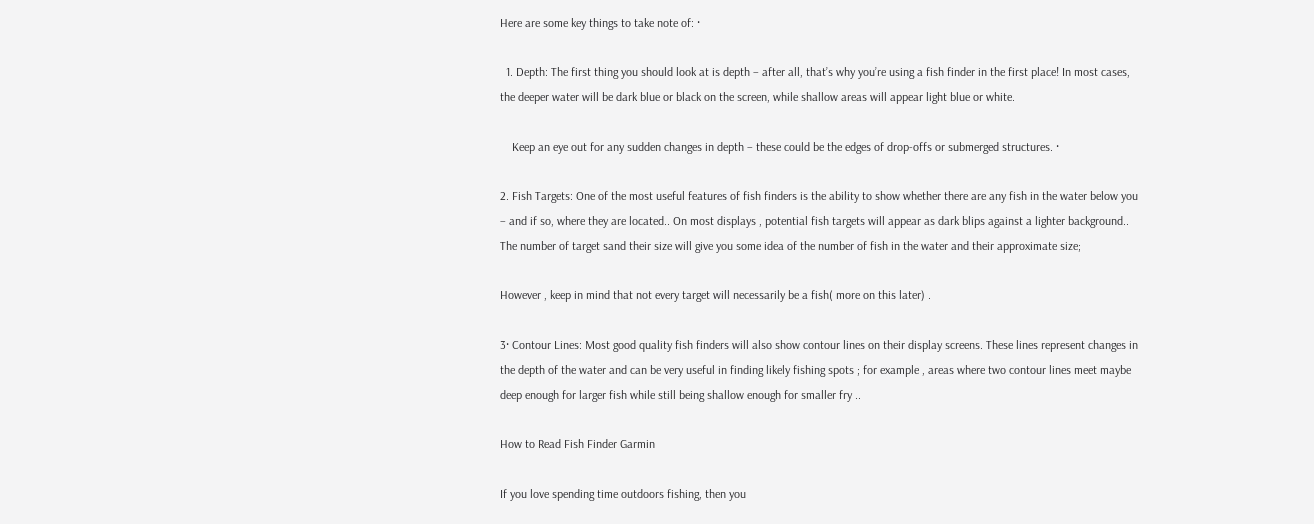Here are some key things to take note of: ·

  1. Depth: The first thing you should look at is depth – after all, that’s why you’re using a fish finder in the first place! In most cases, the deeper water will be dark blue or black on the screen, while shallow areas will appear light blue or white.

    Keep an eye out for any sudden changes in depth – these could be the edges of drop-offs or submerged structures. ·

2. Fish Targets: One of the most useful features of fish finders is the ability to show whether there are any fish in the water below you – and if so, where they are located.. On most displays , potential fish targets will appear as dark blips against a lighter background.. The number of target sand their size will give you some idea of the number of fish in the water and their approximate size;

However , keep in mind that not every target will necessarily be a fish( more on this later) .

3· Contour Lines: Most good quality fish finders will also show contour lines on their display screens. These lines represent changes in the depth of the water and can be very useful in finding likely fishing spots ; for example , areas where two contour lines meet maybe deep enough for larger fish while still being shallow enough for smaller fry ..

How to Read Fish Finder Garmin

If you love spending time outdoors fishing, then you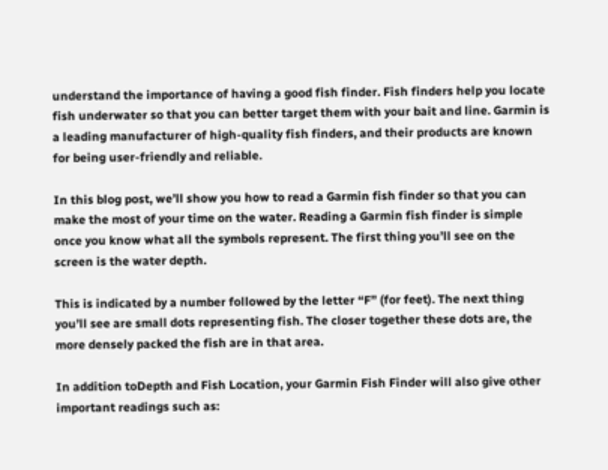understand the importance of having a good fish finder. Fish finders help you locate fish underwater so that you can better target them with your bait and line. Garmin is a leading manufacturer of high-quality fish finders, and their products are known for being user-friendly and reliable.

In this blog post, we’ll show you how to read a Garmin fish finder so that you can make the most of your time on the water. Reading a Garmin fish finder is simple once you know what all the symbols represent. The first thing you’ll see on the screen is the water depth.

This is indicated by a number followed by the letter “F” (for feet). The next thing you’ll see are small dots representing fish. The closer together these dots are, the more densely packed the fish are in that area.

In addition toDepth and Fish Location, your Garmin Fish Finder will also give other important readings such as: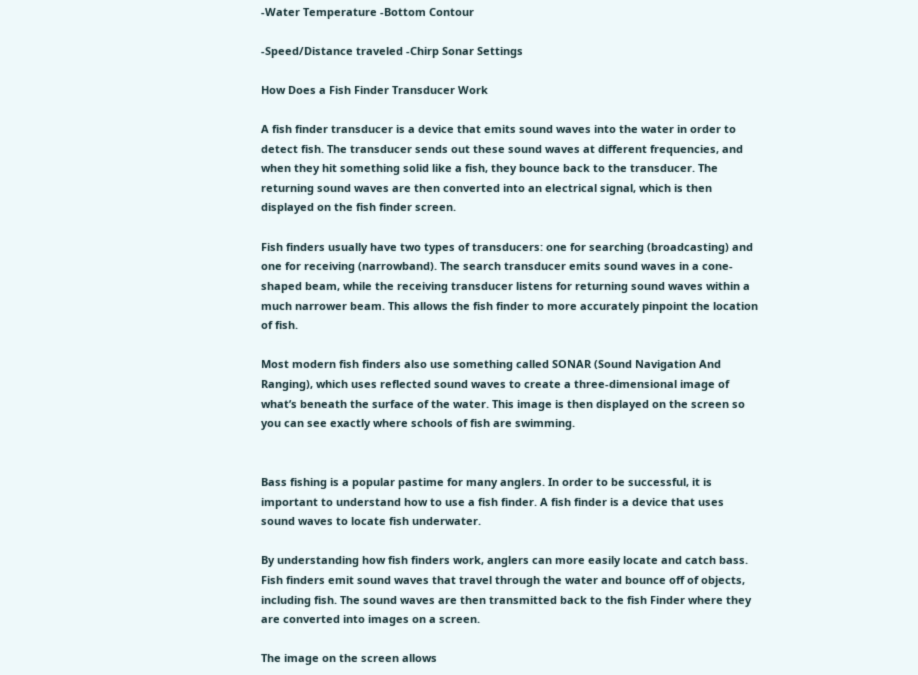-Water Temperature -Bottom Contour

-Speed/Distance traveled -Chirp Sonar Settings

How Does a Fish Finder Transducer Work

A fish finder transducer is a device that emits sound waves into the water in order to detect fish. The transducer sends out these sound waves at different frequencies, and when they hit something solid like a fish, they bounce back to the transducer. The returning sound waves are then converted into an electrical signal, which is then displayed on the fish finder screen.

Fish finders usually have two types of transducers: one for searching (broadcasting) and one for receiving (narrowband). The search transducer emits sound waves in a cone-shaped beam, while the receiving transducer listens for returning sound waves within a much narrower beam. This allows the fish finder to more accurately pinpoint the location of fish.

Most modern fish finders also use something called SONAR (Sound Navigation And Ranging), which uses reflected sound waves to create a three-dimensional image of what’s beneath the surface of the water. This image is then displayed on the screen so you can see exactly where schools of fish are swimming.


Bass fishing is a popular pastime for many anglers. In order to be successful, it is important to understand how to use a fish finder. A fish finder is a device that uses sound waves to locate fish underwater.

By understanding how fish finders work, anglers can more easily locate and catch bass. Fish finders emit sound waves that travel through the water and bounce off of objects, including fish. The sound waves are then transmitted back to the fish Finder where they are converted into images on a screen.

The image on the screen allows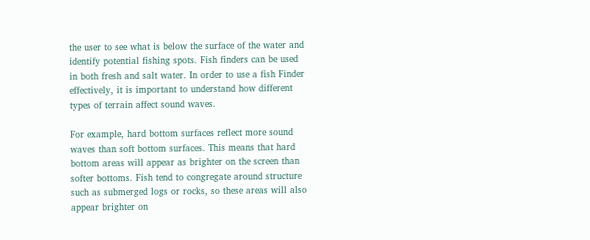the user to see what is below the surface of the water and identify potential fishing spots. Fish finders can be used in both fresh and salt water. In order to use a fish Finder effectively, it is important to understand how different types of terrain affect sound waves.

For example, hard bottom surfaces reflect more sound waves than soft bottom surfaces. This means that hard bottom areas will appear as brighter on the screen than softer bottoms. Fish tend to congregate around structure such as submerged logs or rocks, so these areas will also appear brighter on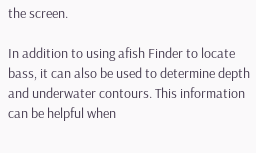the screen.

In addition to using afish Finder to locate bass, it can also be used to determine depth and underwater contours. This information can be helpful when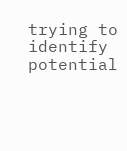trying to identify potential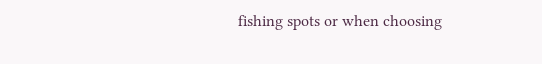fishing spots or when choosing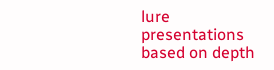lure presentations based on depth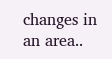changes in an area..